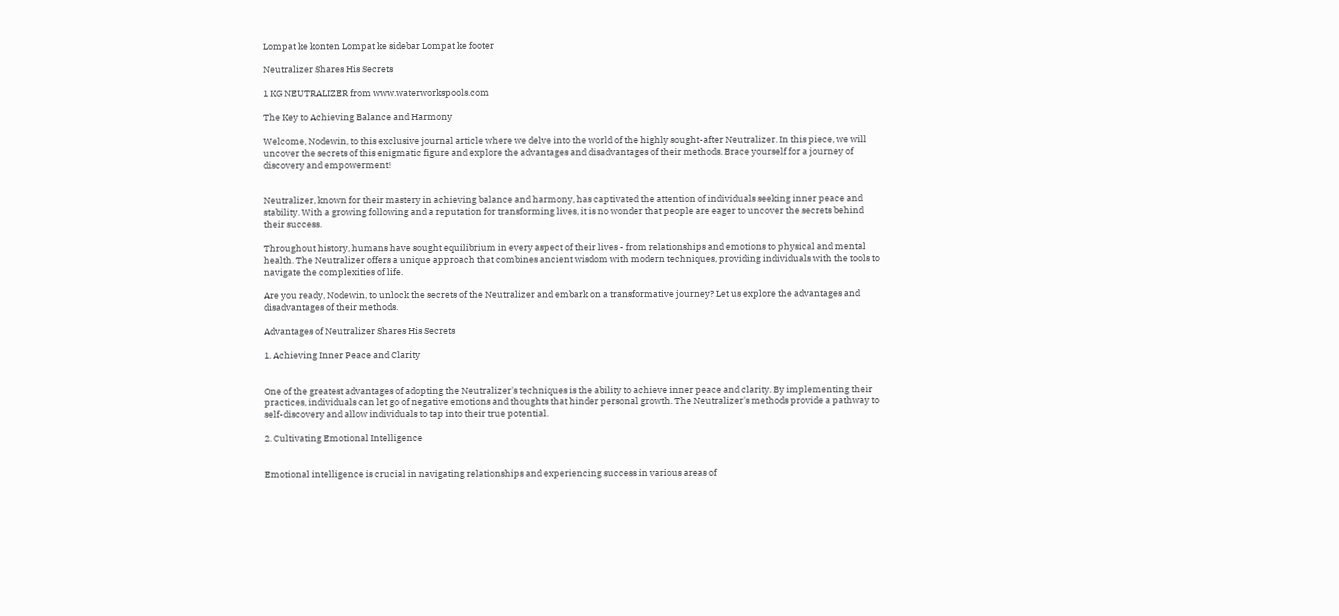Lompat ke konten Lompat ke sidebar Lompat ke footer

Neutralizer Shares His Secrets

1 KG NEUTRALIZER from www.waterworkspools.com

The Key to Achieving Balance and Harmony

Welcome, Nodewin, to this exclusive journal article where we delve into the world of the highly sought-after Neutralizer. In this piece, we will uncover the secrets of this enigmatic figure and explore the advantages and disadvantages of their methods. Brace yourself for a journey of discovery and empowerment!


Neutralizer, known for their mastery in achieving balance and harmony, has captivated the attention of individuals seeking inner peace and stability. With a growing following and a reputation for transforming lives, it is no wonder that people are eager to uncover the secrets behind their success.

Throughout history, humans have sought equilibrium in every aspect of their lives - from relationships and emotions to physical and mental health. The Neutralizer offers a unique approach that combines ancient wisdom with modern techniques, providing individuals with the tools to navigate the complexities of life.

Are you ready, Nodewin, to unlock the secrets of the Neutralizer and embark on a transformative journey? Let us explore the advantages and disadvantages of their methods.

Advantages of Neutralizer Shares His Secrets

1. Achieving Inner Peace and Clarity


One of the greatest advantages of adopting the Neutralizer's techniques is the ability to achieve inner peace and clarity. By implementing their practices, individuals can let go of negative emotions and thoughts that hinder personal growth. The Neutralizer's methods provide a pathway to self-discovery and allow individuals to tap into their true potential.

2. Cultivating Emotional Intelligence


Emotional intelligence is crucial in navigating relationships and experiencing success in various areas of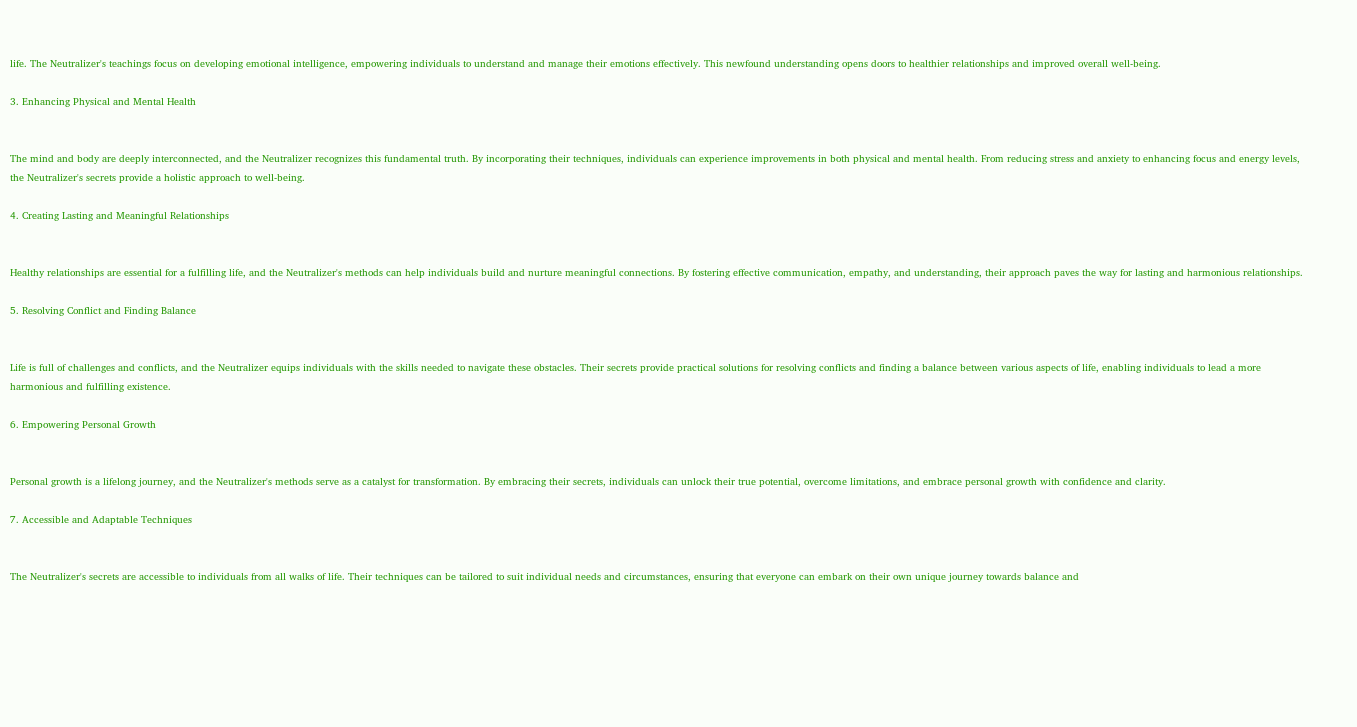life. The Neutralizer's teachings focus on developing emotional intelligence, empowering individuals to understand and manage their emotions effectively. This newfound understanding opens doors to healthier relationships and improved overall well-being.

3. Enhancing Physical and Mental Health


The mind and body are deeply interconnected, and the Neutralizer recognizes this fundamental truth. By incorporating their techniques, individuals can experience improvements in both physical and mental health. From reducing stress and anxiety to enhancing focus and energy levels, the Neutralizer's secrets provide a holistic approach to well-being.

4. Creating Lasting and Meaningful Relationships


Healthy relationships are essential for a fulfilling life, and the Neutralizer's methods can help individuals build and nurture meaningful connections. By fostering effective communication, empathy, and understanding, their approach paves the way for lasting and harmonious relationships.

5. Resolving Conflict and Finding Balance


Life is full of challenges and conflicts, and the Neutralizer equips individuals with the skills needed to navigate these obstacles. Their secrets provide practical solutions for resolving conflicts and finding a balance between various aspects of life, enabling individuals to lead a more harmonious and fulfilling existence.

6. Empowering Personal Growth


Personal growth is a lifelong journey, and the Neutralizer's methods serve as a catalyst for transformation. By embracing their secrets, individuals can unlock their true potential, overcome limitations, and embrace personal growth with confidence and clarity.

7. Accessible and Adaptable Techniques


The Neutralizer's secrets are accessible to individuals from all walks of life. Their techniques can be tailored to suit individual needs and circumstances, ensuring that everyone can embark on their own unique journey towards balance and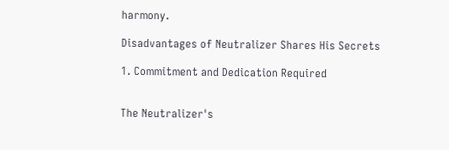harmony.

Disadvantages of Neutralizer Shares His Secrets

1. Commitment and Dedication Required


The Neutralizer's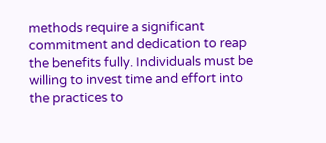methods require a significant commitment and dedication to reap the benefits fully. Individuals must be willing to invest time and effort into the practices to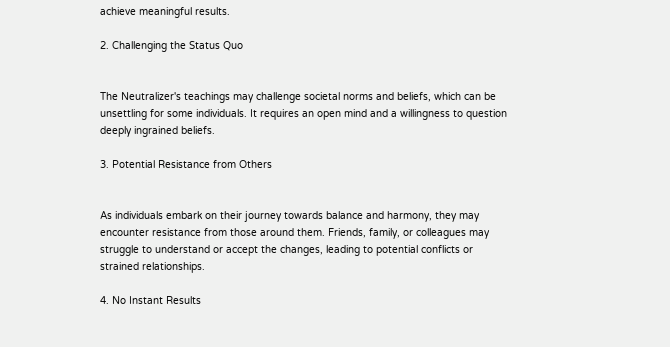achieve meaningful results.

2. Challenging the Status Quo


The Neutralizer's teachings may challenge societal norms and beliefs, which can be unsettling for some individuals. It requires an open mind and a willingness to question deeply ingrained beliefs.

3. Potential Resistance from Others


As individuals embark on their journey towards balance and harmony, they may encounter resistance from those around them. Friends, family, or colleagues may struggle to understand or accept the changes, leading to potential conflicts or strained relationships.

4. No Instant Results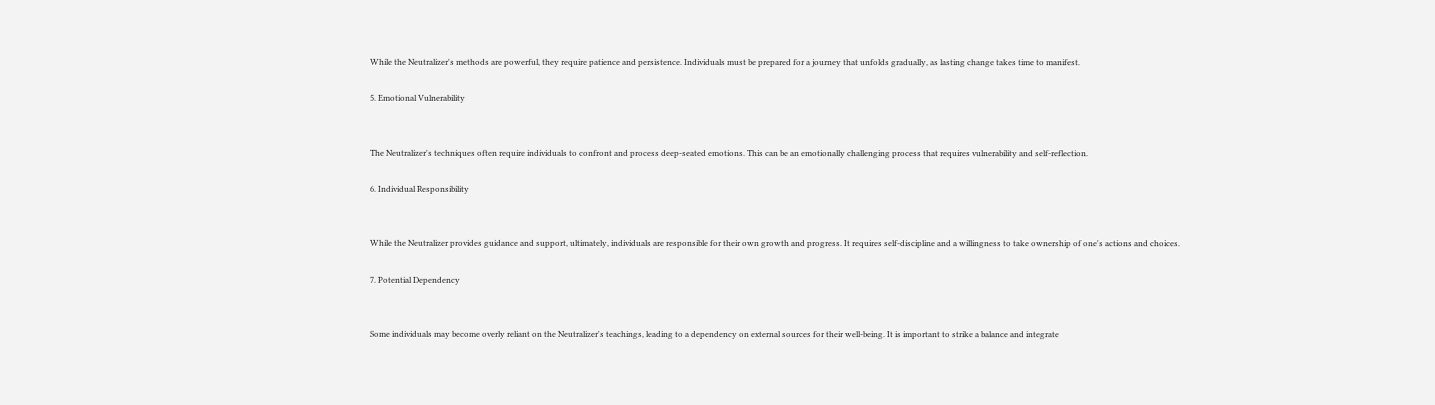While the Neutralizer's methods are powerful, they require patience and persistence. Individuals must be prepared for a journey that unfolds gradually, as lasting change takes time to manifest.

5. Emotional Vulnerability


The Neutralizer's techniques often require individuals to confront and process deep-seated emotions. This can be an emotionally challenging process that requires vulnerability and self-reflection.

6. Individual Responsibility


While the Neutralizer provides guidance and support, ultimately, individuals are responsible for their own growth and progress. It requires self-discipline and a willingness to take ownership of one's actions and choices.

7. Potential Dependency


Some individuals may become overly reliant on the Neutralizer's teachings, leading to a dependency on external sources for their well-being. It is important to strike a balance and integrate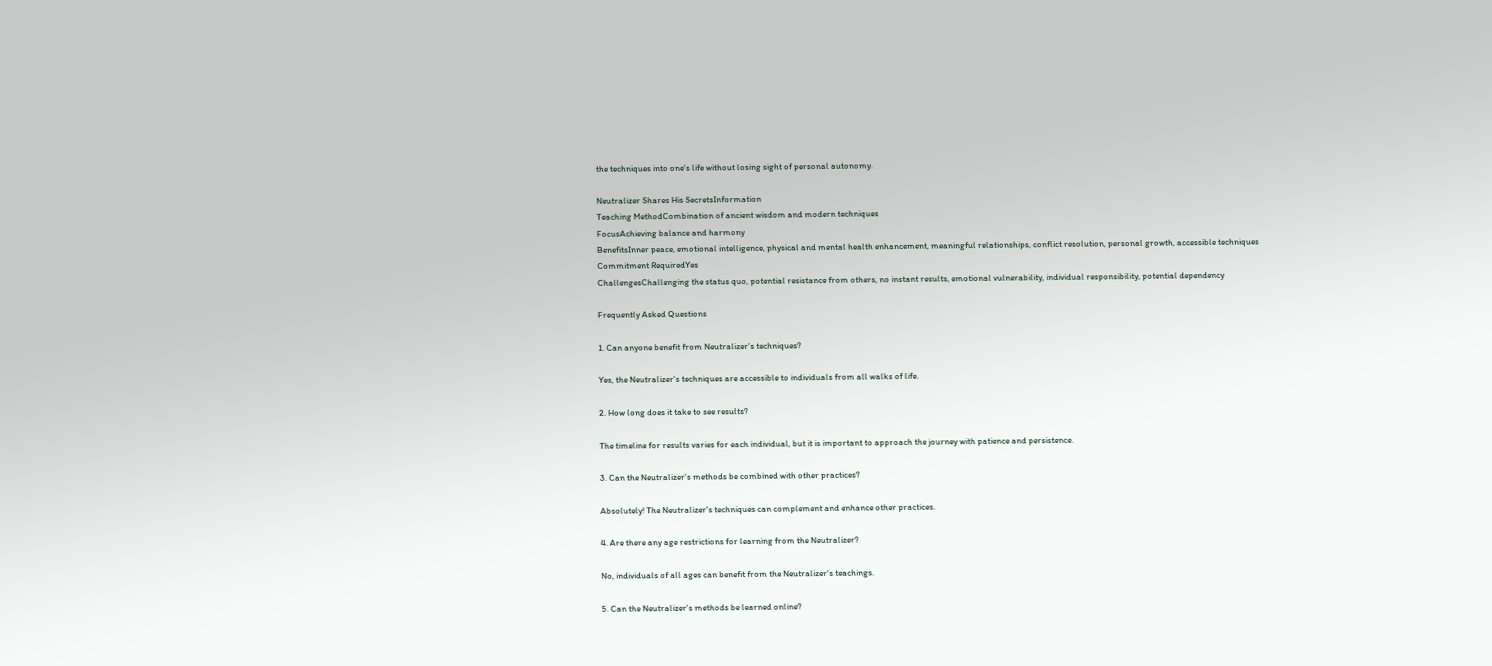the techniques into one's life without losing sight of personal autonomy.

Neutralizer Shares His SecretsInformation
Teaching MethodCombination of ancient wisdom and modern techniques
FocusAchieving balance and harmony
BenefitsInner peace, emotional intelligence, physical and mental health enhancement, meaningful relationships, conflict resolution, personal growth, accessible techniques
Commitment RequiredYes
ChallengesChallenging the status quo, potential resistance from others, no instant results, emotional vulnerability, individual responsibility, potential dependency

Frequently Asked Questions

1. Can anyone benefit from Neutralizer's techniques?

Yes, the Neutralizer's techniques are accessible to individuals from all walks of life.

2. How long does it take to see results?

The timeline for results varies for each individual, but it is important to approach the journey with patience and persistence.

3. Can the Neutralizer's methods be combined with other practices?

Absolutely! The Neutralizer's techniques can complement and enhance other practices.

4. Are there any age restrictions for learning from the Neutralizer?

No, individuals of all ages can benefit from the Neutralizer's teachings.

5. Can the Neutralizer's methods be learned online?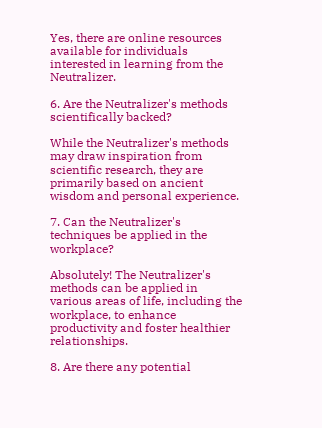Yes, there are online resources available for individuals interested in learning from the Neutralizer.

6. Are the Neutralizer's methods scientifically backed?

While the Neutralizer's methods may draw inspiration from scientific research, they are primarily based on ancient wisdom and personal experience.

7. Can the Neutralizer's techniques be applied in the workplace?

Absolutely! The Neutralizer's methods can be applied in various areas of life, including the workplace, to enhance productivity and foster healthier relationships.

8. Are there any potential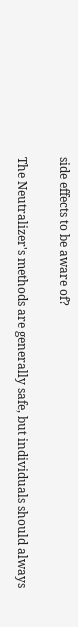side effects to be aware of?

The Neutralizer's methods are generally safe, but individuals should always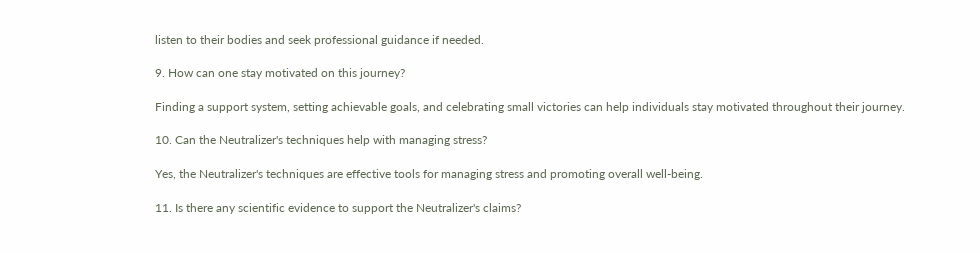listen to their bodies and seek professional guidance if needed.

9. How can one stay motivated on this journey?

Finding a support system, setting achievable goals, and celebrating small victories can help individuals stay motivated throughout their journey.

10. Can the Neutralizer's techniques help with managing stress?

Yes, the Neutralizer's techniques are effective tools for managing stress and promoting overall well-being.

11. Is there any scientific evidence to support the Neutralizer's claims?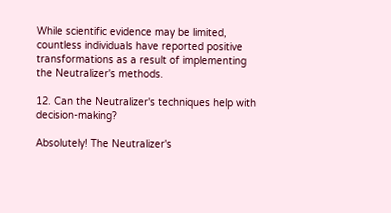While scientific evidence may be limited, countless individuals have reported positive transformations as a result of implementing the Neutralizer's methods.

12. Can the Neutralizer's techniques help with decision-making?

Absolutely! The Neutralizer's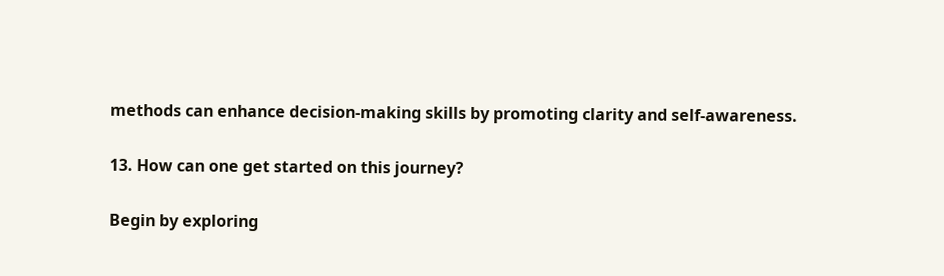methods can enhance decision-making skills by promoting clarity and self-awareness.

13. How can one get started on this journey?

Begin by exploring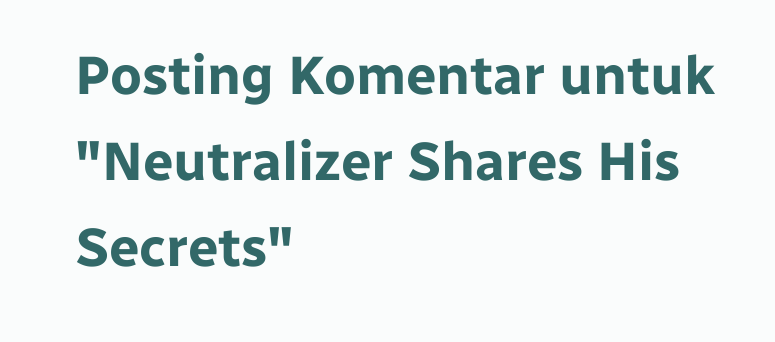Posting Komentar untuk "Neutralizer Shares His Secrets"